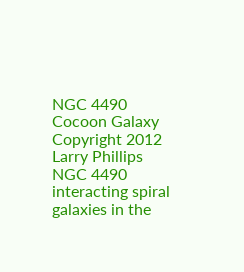NGC 4490 Cocoon Galaxy
Copyright 2012
Larry Phillips
NGC 4490 interacting spiral galaxies in the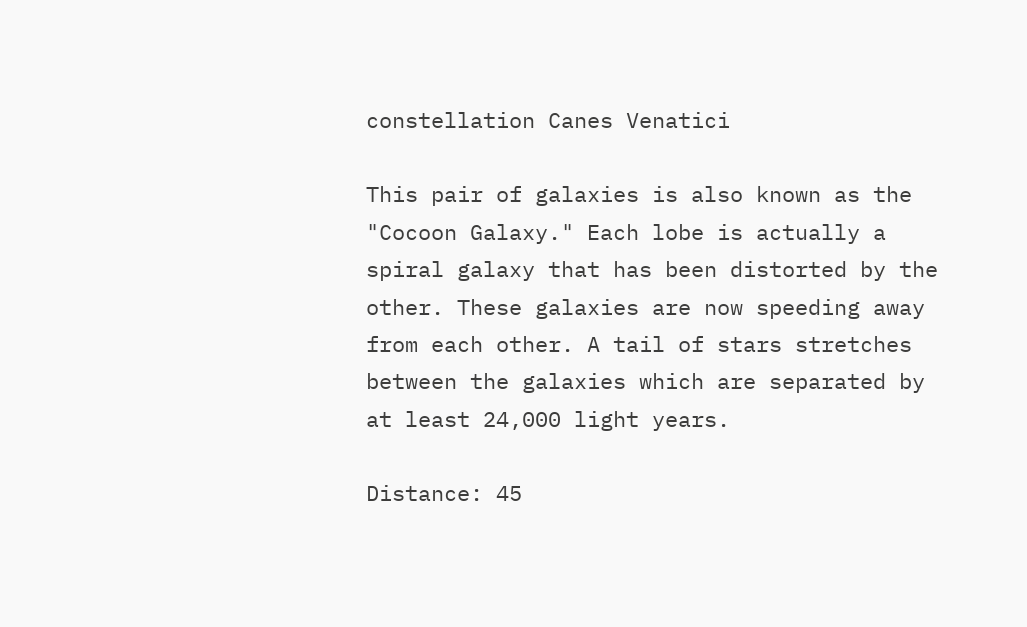constellation Canes Venatici

This pair of galaxies is also known as the "Cocoon Galaxy." Each lobe is actually a spiral galaxy that has been distorted by the other. These galaxies are now speeding away from each other. A tail of stars stretches between the galaxies which are separated by at least 24,000 light years.

Distance: 45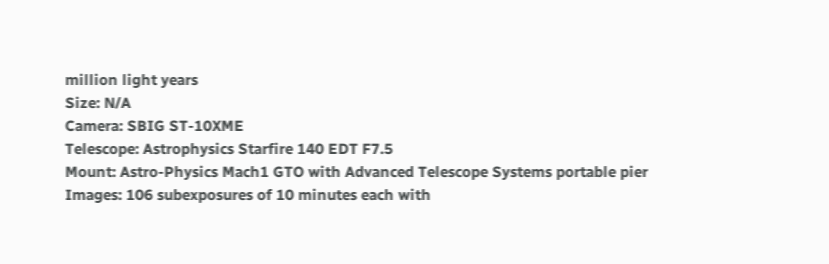million light years
Size: N/A
Camera: SBIG ST-10XME
Telescope: Astrophysics Starfire 140 EDT F7.5
Mount: Astro-Physics Mach1 GTO with Advanced Telescope Systems portable pier
Images: 106 subexposures of 10 minutes each with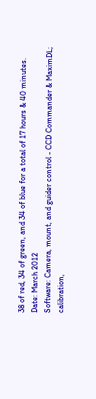38 of red, 34 of green, and 34 of blue for a total of 17 hours & 40 minutes.
Date: March 2012
Software: Camera, mount, and guider control - CCD Commander & MaximDL; calibration,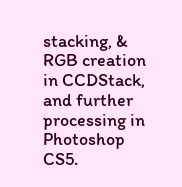stacking, & RGB creation in CCDStack, and further processing in Photoshop CS5.